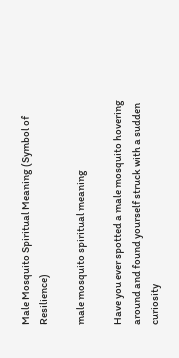Male Mosquito Spiritual Meaning (Symbol of Resilience)

male mosquito spiritual meaning

Have you ever spotted a male mosquito hovering around and found yourself struck with a sudden curiosity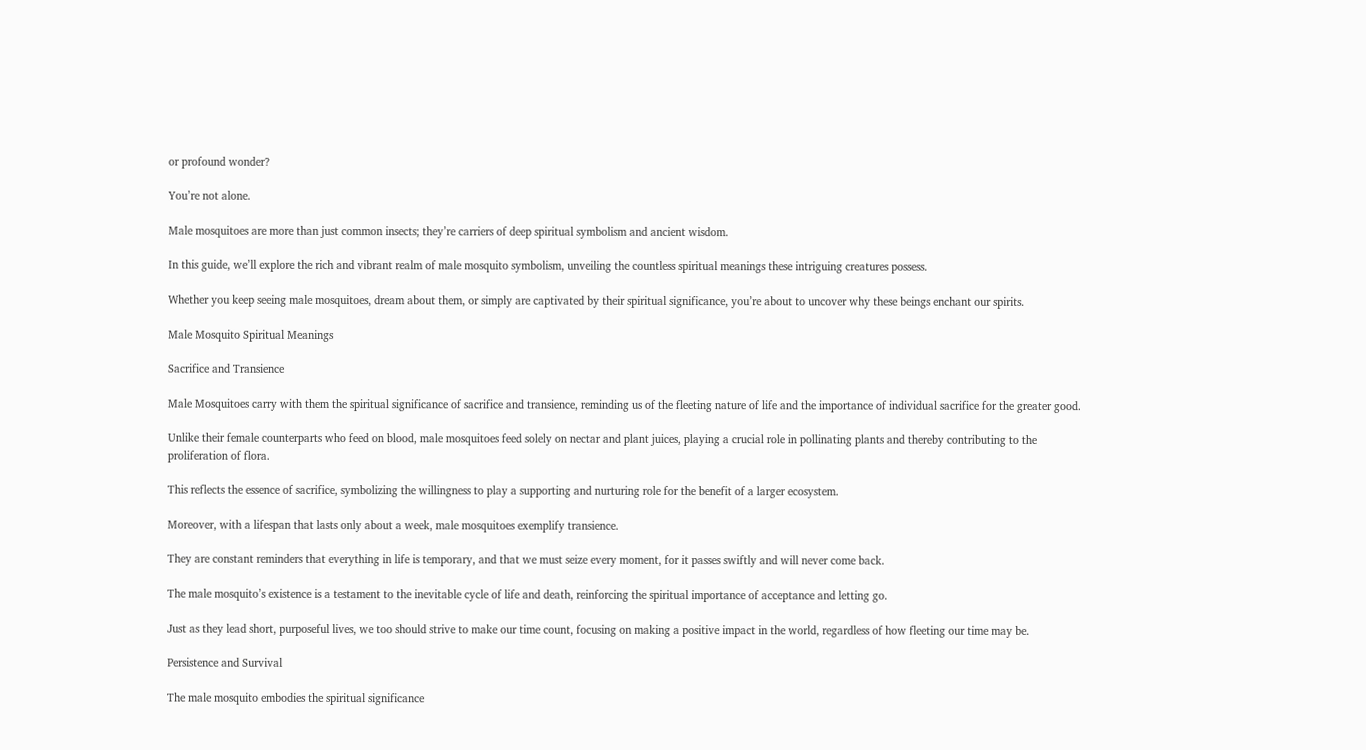or profound wonder?

You’re not alone.

Male mosquitoes are more than just common insects; they’re carriers of deep spiritual symbolism and ancient wisdom.

In this guide, we’ll explore the rich and vibrant realm of male mosquito symbolism, unveiling the countless spiritual meanings these intriguing creatures possess.

Whether you keep seeing male mosquitoes, dream about them, or simply are captivated by their spiritual significance, you’re about to uncover why these beings enchant our spirits.

Male Mosquito Spiritual Meanings

Sacrifice and Transience

Male Mosquitoes carry with them the spiritual significance of sacrifice and transience, reminding us of the fleeting nature of life and the importance of individual sacrifice for the greater good.

Unlike their female counterparts who feed on blood, male mosquitoes feed solely on nectar and plant juices, playing a crucial role in pollinating plants and thereby contributing to the proliferation of flora.

This reflects the essence of sacrifice, symbolizing the willingness to play a supporting and nurturing role for the benefit of a larger ecosystem.

Moreover, with a lifespan that lasts only about a week, male mosquitoes exemplify transience.

They are constant reminders that everything in life is temporary, and that we must seize every moment, for it passes swiftly and will never come back.

The male mosquito’s existence is a testament to the inevitable cycle of life and death, reinforcing the spiritual importance of acceptance and letting go.

Just as they lead short, purposeful lives, we too should strive to make our time count, focusing on making a positive impact in the world, regardless of how fleeting our time may be.

Persistence and Survival

The male mosquito embodies the spiritual significance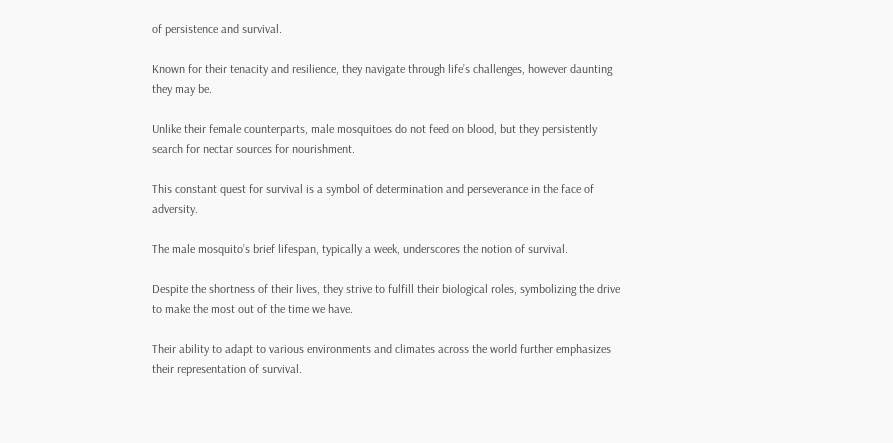of persistence and survival.

Known for their tenacity and resilience, they navigate through life’s challenges, however daunting they may be.

Unlike their female counterparts, male mosquitoes do not feed on blood, but they persistently search for nectar sources for nourishment.

This constant quest for survival is a symbol of determination and perseverance in the face of adversity.

The male mosquito’s brief lifespan, typically a week, underscores the notion of survival.

Despite the shortness of their lives, they strive to fulfill their biological roles, symbolizing the drive to make the most out of the time we have.

Their ability to adapt to various environments and climates across the world further emphasizes their representation of survival.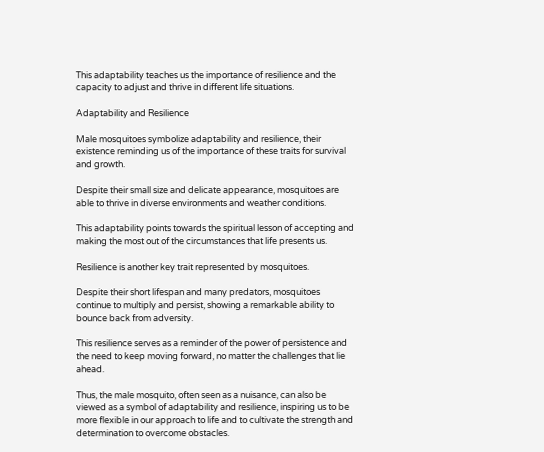This adaptability teaches us the importance of resilience and the capacity to adjust and thrive in different life situations.

Adaptability and Resilience

Male mosquitoes symbolize adaptability and resilience, their existence reminding us of the importance of these traits for survival and growth.

Despite their small size and delicate appearance, mosquitoes are able to thrive in diverse environments and weather conditions.

This adaptability points towards the spiritual lesson of accepting and making the most out of the circumstances that life presents us.

Resilience is another key trait represented by mosquitoes.

Despite their short lifespan and many predators, mosquitoes continue to multiply and persist, showing a remarkable ability to bounce back from adversity.

This resilience serves as a reminder of the power of persistence and the need to keep moving forward, no matter the challenges that lie ahead.

Thus, the male mosquito, often seen as a nuisance, can also be viewed as a symbol of adaptability and resilience, inspiring us to be more flexible in our approach to life and to cultivate the strength and determination to overcome obstacles.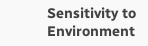Sensitivity to Environment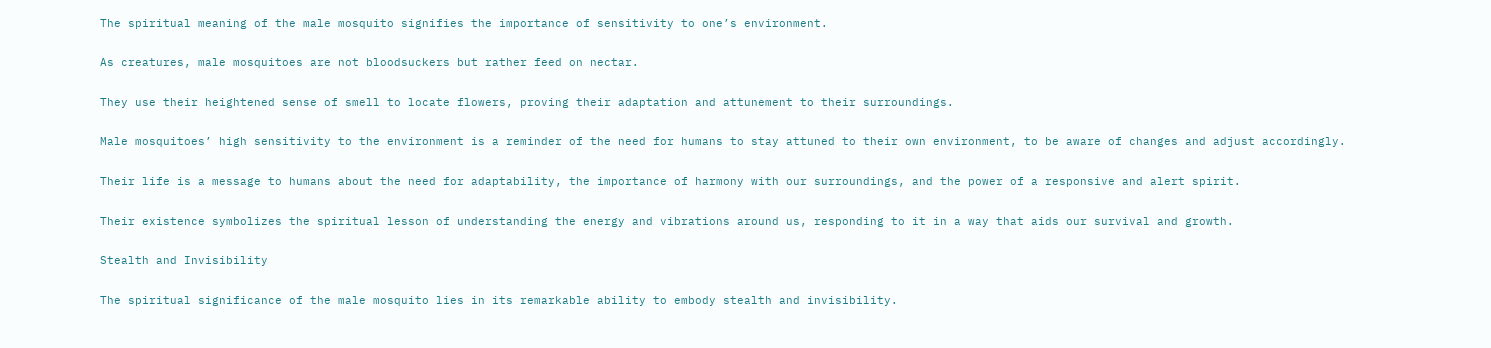The spiritual meaning of the male mosquito signifies the importance of sensitivity to one’s environment.

As creatures, male mosquitoes are not bloodsuckers but rather feed on nectar.

They use their heightened sense of smell to locate flowers, proving their adaptation and attunement to their surroundings.

Male mosquitoes’ high sensitivity to the environment is a reminder of the need for humans to stay attuned to their own environment, to be aware of changes and adjust accordingly.

Their life is a message to humans about the need for adaptability, the importance of harmony with our surroundings, and the power of a responsive and alert spirit.

Their existence symbolizes the spiritual lesson of understanding the energy and vibrations around us, responding to it in a way that aids our survival and growth.

Stealth and Invisibility

The spiritual significance of the male mosquito lies in its remarkable ability to embody stealth and invisibility.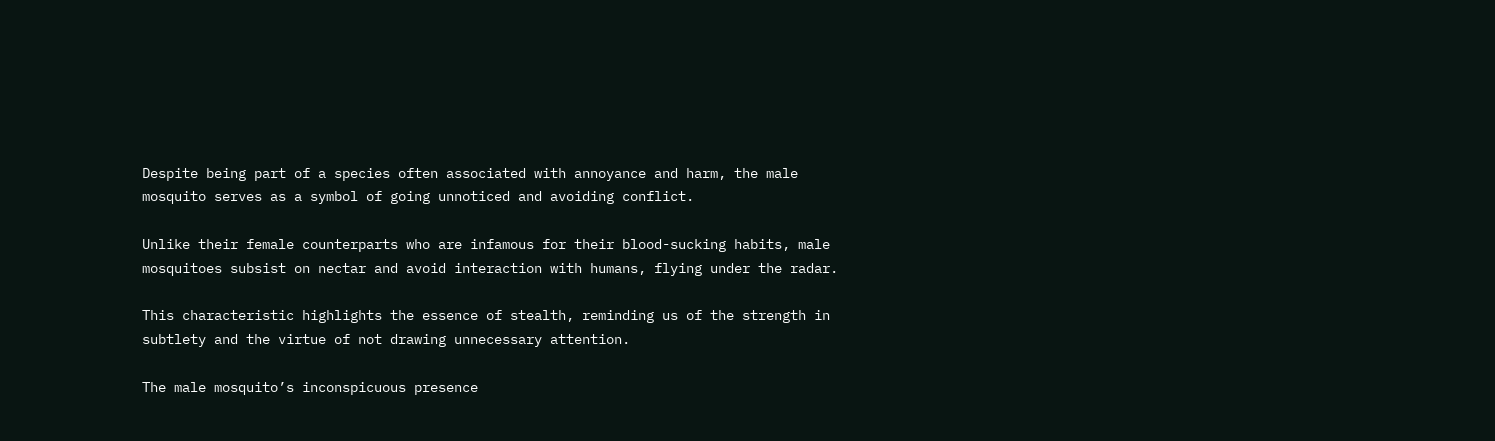Despite being part of a species often associated with annoyance and harm, the male mosquito serves as a symbol of going unnoticed and avoiding conflict.

Unlike their female counterparts who are infamous for their blood-sucking habits, male mosquitoes subsist on nectar and avoid interaction with humans, flying under the radar.

This characteristic highlights the essence of stealth, reminding us of the strength in subtlety and the virtue of not drawing unnecessary attention.

The male mosquito’s inconspicuous presence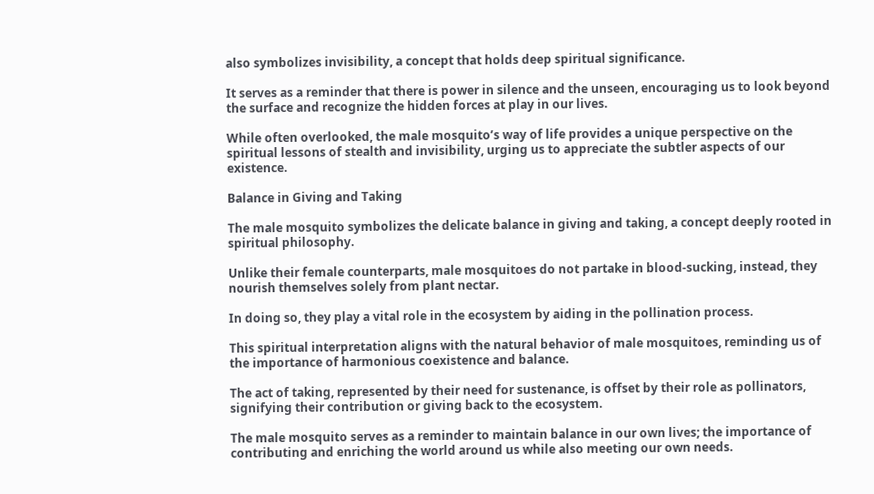also symbolizes invisibility, a concept that holds deep spiritual significance.

It serves as a reminder that there is power in silence and the unseen, encouraging us to look beyond the surface and recognize the hidden forces at play in our lives.

While often overlooked, the male mosquito’s way of life provides a unique perspective on the spiritual lessons of stealth and invisibility, urging us to appreciate the subtler aspects of our existence.

Balance in Giving and Taking

The male mosquito symbolizes the delicate balance in giving and taking, a concept deeply rooted in spiritual philosophy.

Unlike their female counterparts, male mosquitoes do not partake in blood-sucking, instead, they nourish themselves solely from plant nectar.

In doing so, they play a vital role in the ecosystem by aiding in the pollination process.

This spiritual interpretation aligns with the natural behavior of male mosquitoes, reminding us of the importance of harmonious coexistence and balance.

The act of taking, represented by their need for sustenance, is offset by their role as pollinators, signifying their contribution or giving back to the ecosystem.

The male mosquito serves as a reminder to maintain balance in our own lives; the importance of contributing and enriching the world around us while also meeting our own needs.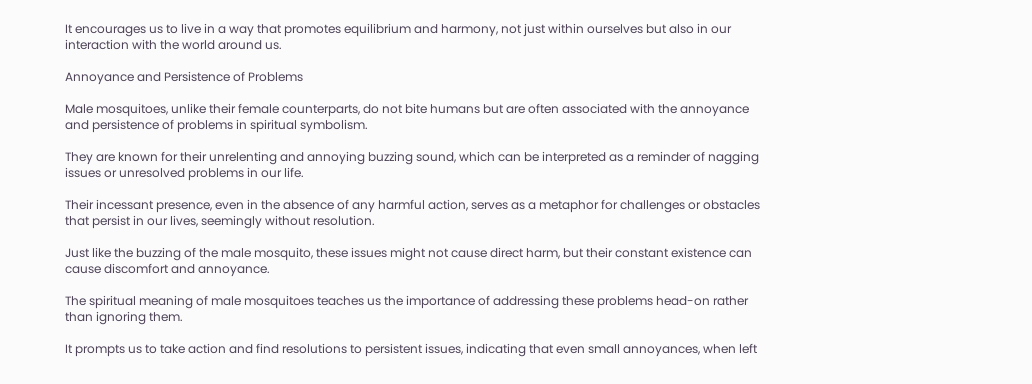It encourages us to live in a way that promotes equilibrium and harmony, not just within ourselves but also in our interaction with the world around us.

Annoyance and Persistence of Problems

Male mosquitoes, unlike their female counterparts, do not bite humans but are often associated with the annoyance and persistence of problems in spiritual symbolism.

They are known for their unrelenting and annoying buzzing sound, which can be interpreted as a reminder of nagging issues or unresolved problems in our life.

Their incessant presence, even in the absence of any harmful action, serves as a metaphor for challenges or obstacles that persist in our lives, seemingly without resolution.

Just like the buzzing of the male mosquito, these issues might not cause direct harm, but their constant existence can cause discomfort and annoyance.

The spiritual meaning of male mosquitoes teaches us the importance of addressing these problems head-on rather than ignoring them.

It prompts us to take action and find resolutions to persistent issues, indicating that even small annoyances, when left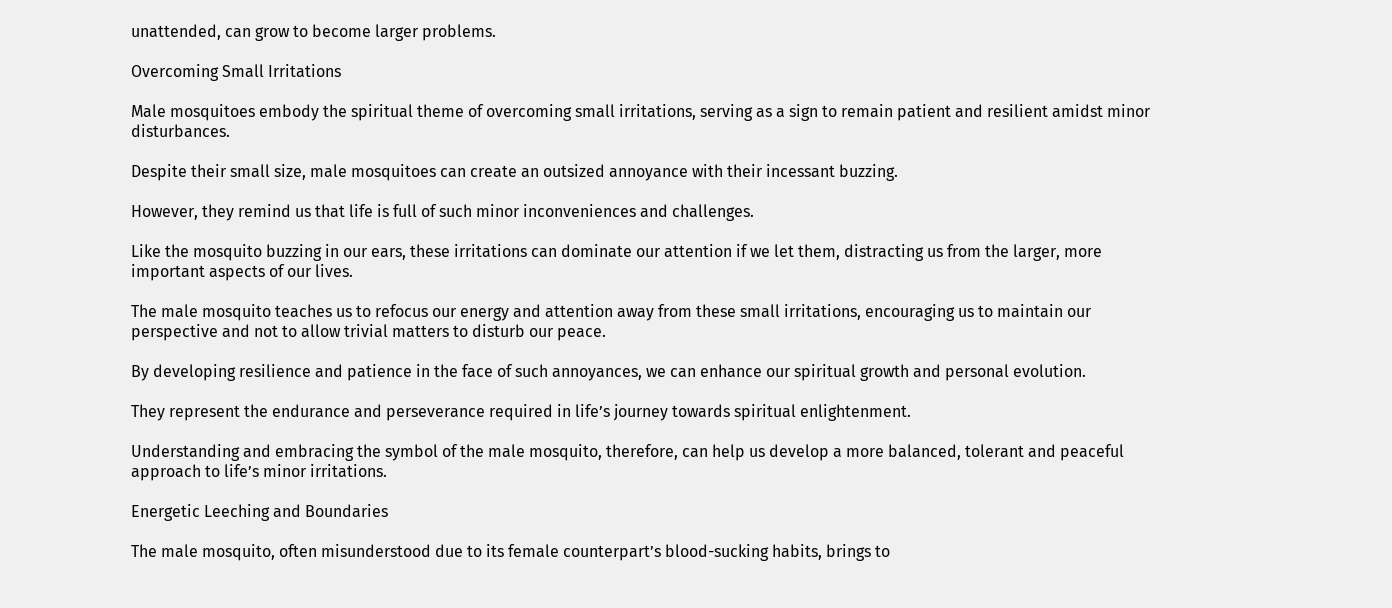unattended, can grow to become larger problems.

Overcoming Small Irritations

Male mosquitoes embody the spiritual theme of overcoming small irritations, serving as a sign to remain patient and resilient amidst minor disturbances.

Despite their small size, male mosquitoes can create an outsized annoyance with their incessant buzzing.

However, they remind us that life is full of such minor inconveniences and challenges.

Like the mosquito buzzing in our ears, these irritations can dominate our attention if we let them, distracting us from the larger, more important aspects of our lives.

The male mosquito teaches us to refocus our energy and attention away from these small irritations, encouraging us to maintain our perspective and not to allow trivial matters to disturb our peace.

By developing resilience and patience in the face of such annoyances, we can enhance our spiritual growth and personal evolution.

They represent the endurance and perseverance required in life’s journey towards spiritual enlightenment.

Understanding and embracing the symbol of the male mosquito, therefore, can help us develop a more balanced, tolerant and peaceful approach to life’s minor irritations.

Energetic Leeching and Boundaries

The male mosquito, often misunderstood due to its female counterpart’s blood-sucking habits, brings to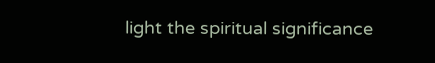light the spiritual significance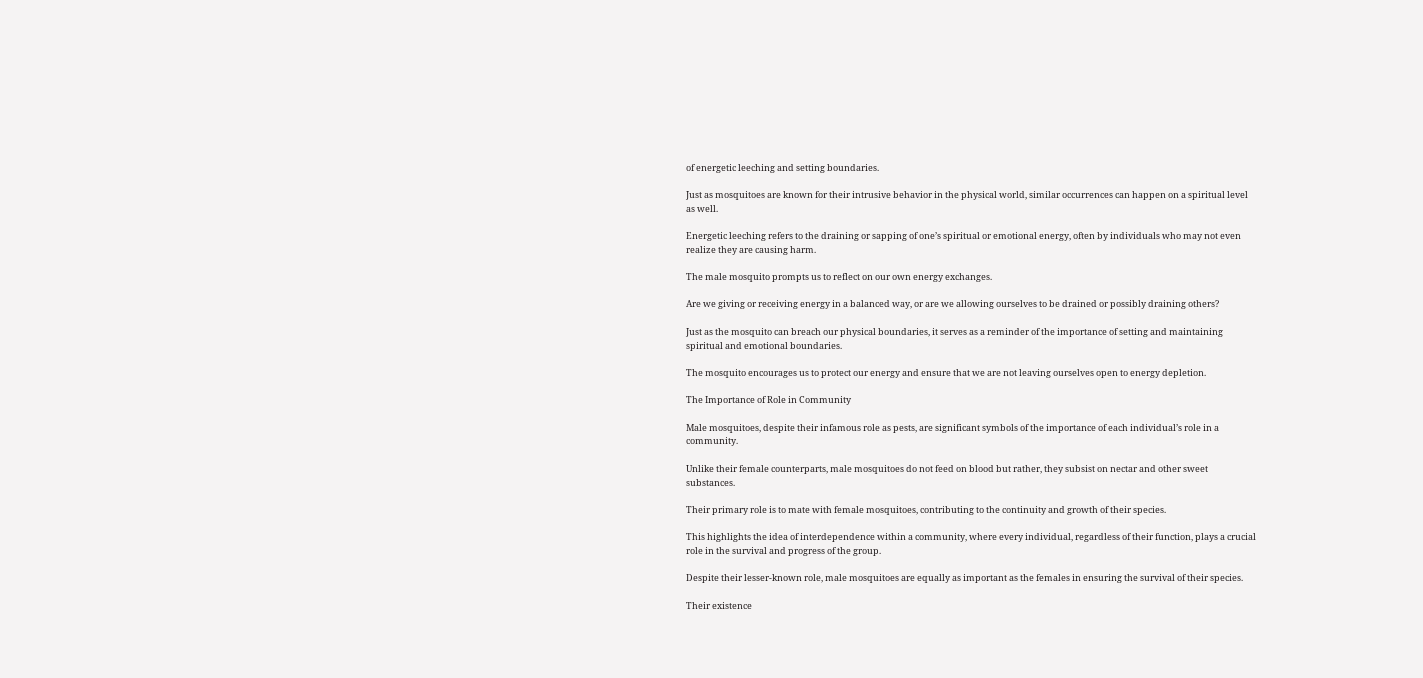of energetic leeching and setting boundaries.

Just as mosquitoes are known for their intrusive behavior in the physical world, similar occurrences can happen on a spiritual level as well.

Energetic leeching refers to the draining or sapping of one’s spiritual or emotional energy, often by individuals who may not even realize they are causing harm.

The male mosquito prompts us to reflect on our own energy exchanges.

Are we giving or receiving energy in a balanced way, or are we allowing ourselves to be drained or possibly draining others?

Just as the mosquito can breach our physical boundaries, it serves as a reminder of the importance of setting and maintaining spiritual and emotional boundaries.

The mosquito encourages us to protect our energy and ensure that we are not leaving ourselves open to energy depletion.

The Importance of Role in Community

Male mosquitoes, despite their infamous role as pests, are significant symbols of the importance of each individual’s role in a community.

Unlike their female counterparts, male mosquitoes do not feed on blood but rather, they subsist on nectar and other sweet substances.

Their primary role is to mate with female mosquitoes, contributing to the continuity and growth of their species.

This highlights the idea of interdependence within a community, where every individual, regardless of their function, plays a crucial role in the survival and progress of the group.

Despite their lesser-known role, male mosquitoes are equally as important as the females in ensuring the survival of their species.

Their existence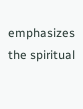emphasizes the spiritual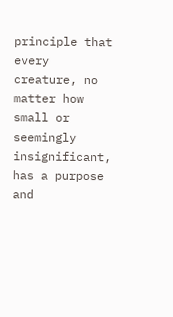principle that every creature, no matter how small or seemingly insignificant, has a purpose and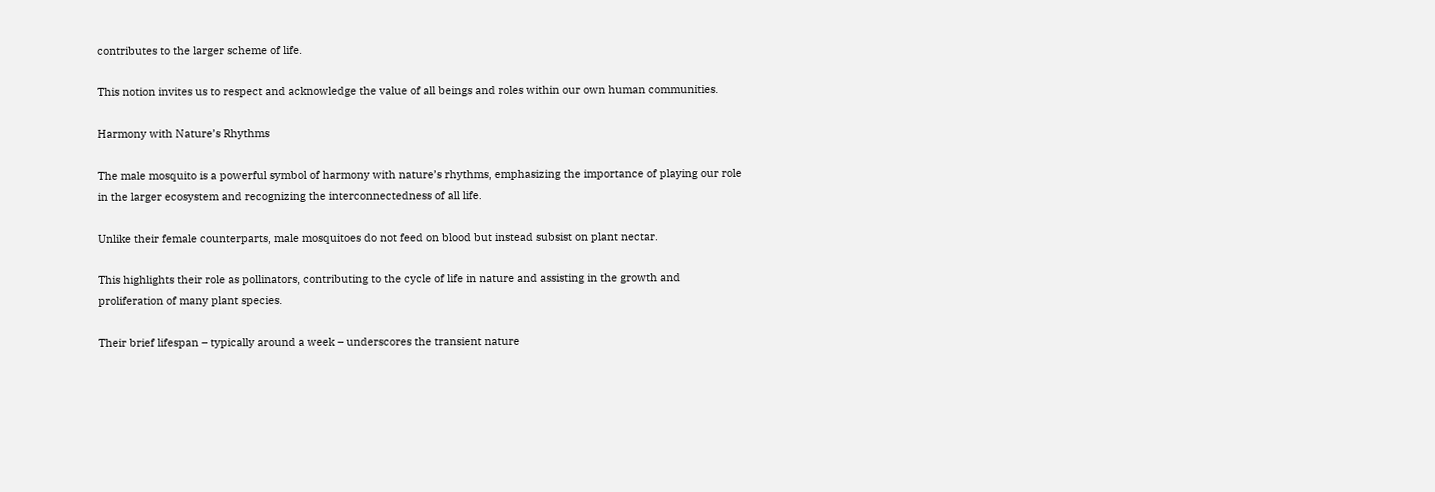contributes to the larger scheme of life.

This notion invites us to respect and acknowledge the value of all beings and roles within our own human communities.

Harmony with Nature’s Rhythms

The male mosquito is a powerful symbol of harmony with nature’s rhythms, emphasizing the importance of playing our role in the larger ecosystem and recognizing the interconnectedness of all life.

Unlike their female counterparts, male mosquitoes do not feed on blood but instead subsist on plant nectar.

This highlights their role as pollinators, contributing to the cycle of life in nature and assisting in the growth and proliferation of many plant species.

Their brief lifespan – typically around a week – underscores the transient nature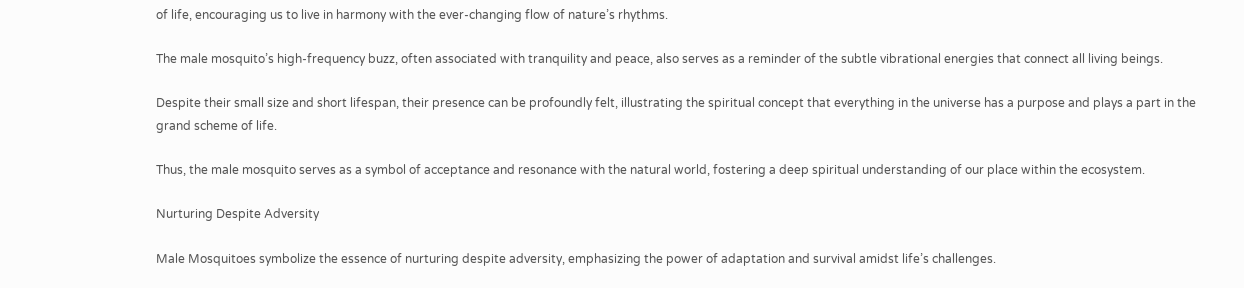of life, encouraging us to live in harmony with the ever-changing flow of nature’s rhythms.

The male mosquito’s high-frequency buzz, often associated with tranquility and peace, also serves as a reminder of the subtle vibrational energies that connect all living beings.

Despite their small size and short lifespan, their presence can be profoundly felt, illustrating the spiritual concept that everything in the universe has a purpose and plays a part in the grand scheme of life.

Thus, the male mosquito serves as a symbol of acceptance and resonance with the natural world, fostering a deep spiritual understanding of our place within the ecosystem.

Nurturing Despite Adversity

Male Mosquitoes symbolize the essence of nurturing despite adversity, emphasizing the power of adaptation and survival amidst life’s challenges.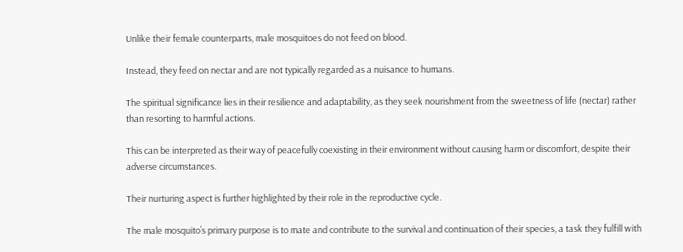Unlike their female counterparts, male mosquitoes do not feed on blood.

Instead, they feed on nectar and are not typically regarded as a nuisance to humans.

The spiritual significance lies in their resilience and adaptability, as they seek nourishment from the sweetness of life (nectar) rather than resorting to harmful actions.

This can be interpreted as their way of peacefully coexisting in their environment without causing harm or discomfort, despite their adverse circumstances.

Their nurturing aspect is further highlighted by their role in the reproductive cycle.

The male mosquito’s primary purpose is to mate and contribute to the survival and continuation of their species, a task they fulfill with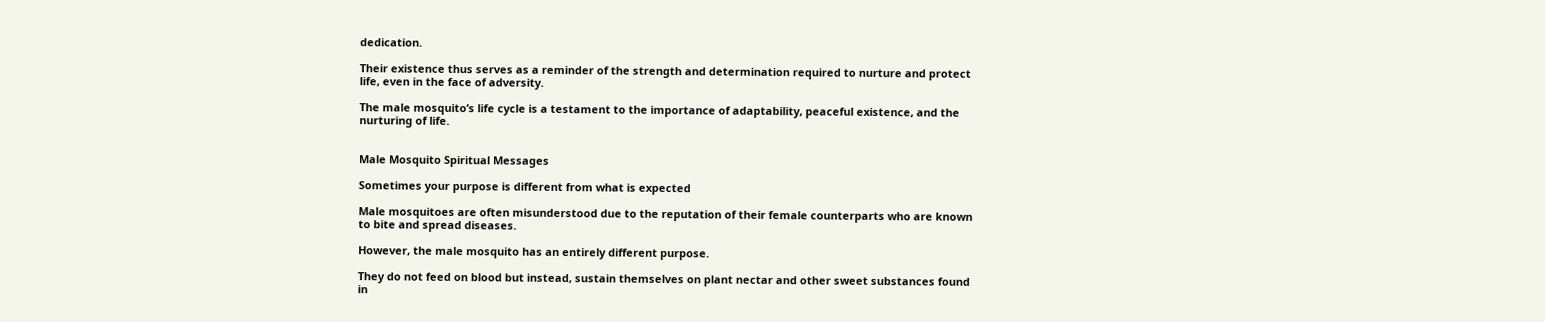dedication.

Their existence thus serves as a reminder of the strength and determination required to nurture and protect life, even in the face of adversity.

The male mosquito’s life cycle is a testament to the importance of adaptability, peaceful existence, and the nurturing of life.


Male Mosquito Spiritual Messages

Sometimes your purpose is different from what is expected

Male mosquitoes are often misunderstood due to the reputation of their female counterparts who are known to bite and spread diseases.

However, the male mosquito has an entirely different purpose.

They do not feed on blood but instead, sustain themselves on plant nectar and other sweet substances found in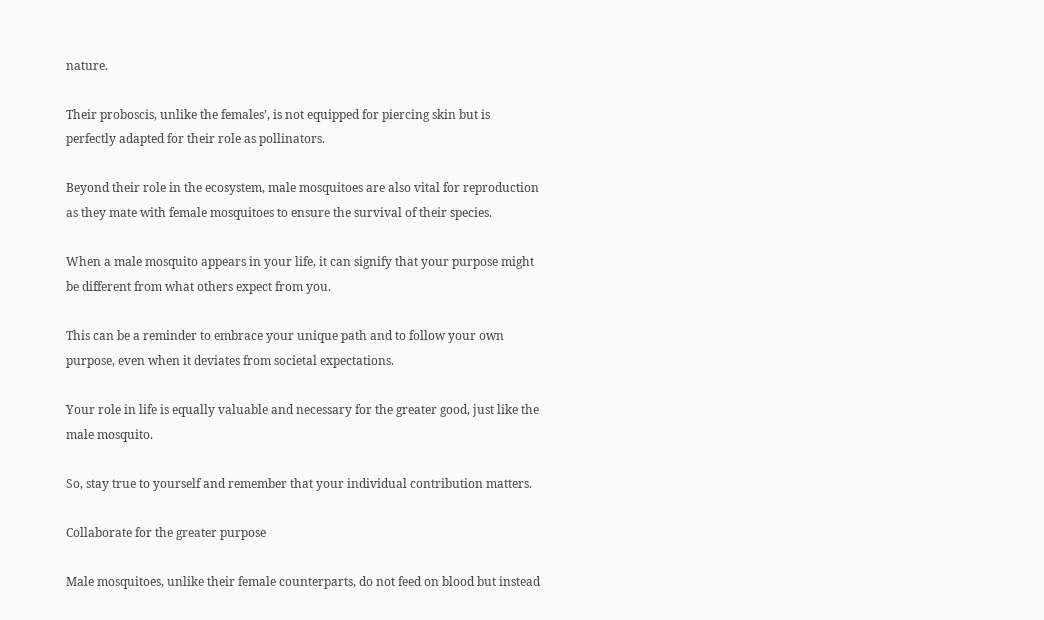nature.

Their proboscis, unlike the females’, is not equipped for piercing skin but is perfectly adapted for their role as pollinators.

Beyond their role in the ecosystem, male mosquitoes are also vital for reproduction as they mate with female mosquitoes to ensure the survival of their species.

When a male mosquito appears in your life, it can signify that your purpose might be different from what others expect from you.

This can be a reminder to embrace your unique path and to follow your own purpose, even when it deviates from societal expectations.

Your role in life is equally valuable and necessary for the greater good, just like the male mosquito.

So, stay true to yourself and remember that your individual contribution matters.

Collaborate for the greater purpose

Male mosquitoes, unlike their female counterparts, do not feed on blood but instead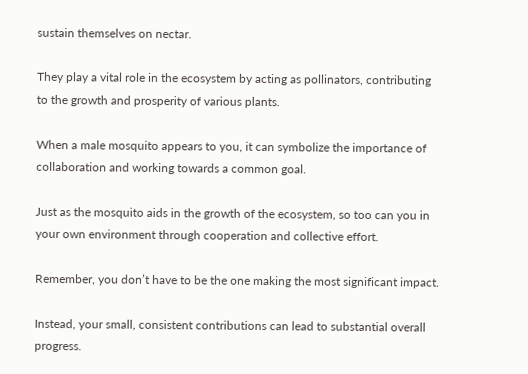sustain themselves on nectar.

They play a vital role in the ecosystem by acting as pollinators, contributing to the growth and prosperity of various plants.

When a male mosquito appears to you, it can symbolize the importance of collaboration and working towards a common goal.

Just as the mosquito aids in the growth of the ecosystem, so too can you in your own environment through cooperation and collective effort.

Remember, you don’t have to be the one making the most significant impact.

Instead, your small, consistent contributions can lead to substantial overall progress.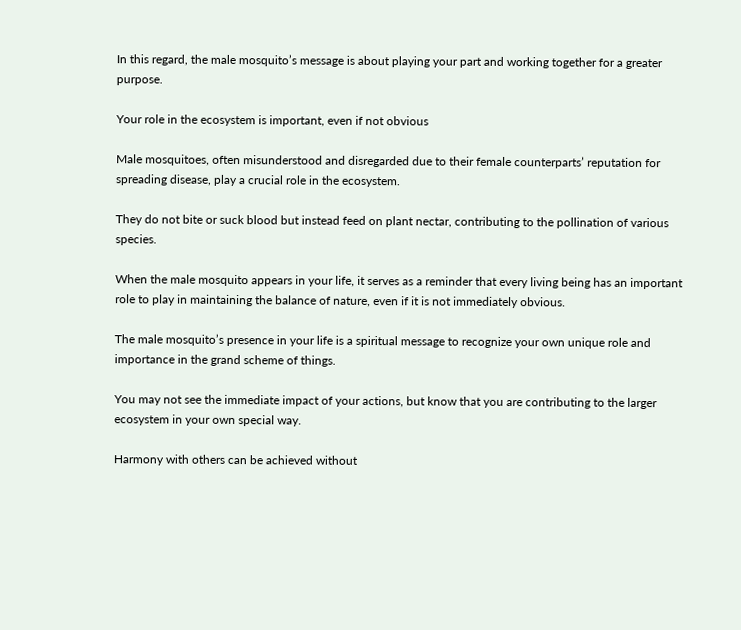In this regard, the male mosquito’s message is about playing your part and working together for a greater purpose.

Your role in the ecosystem is important, even if not obvious

Male mosquitoes, often misunderstood and disregarded due to their female counterparts’ reputation for spreading disease, play a crucial role in the ecosystem.

They do not bite or suck blood but instead feed on plant nectar, contributing to the pollination of various species.

When the male mosquito appears in your life, it serves as a reminder that every living being has an important role to play in maintaining the balance of nature, even if it is not immediately obvious.

The male mosquito’s presence in your life is a spiritual message to recognize your own unique role and importance in the grand scheme of things.

You may not see the immediate impact of your actions, but know that you are contributing to the larger ecosystem in your own special way.

Harmony with others can be achieved without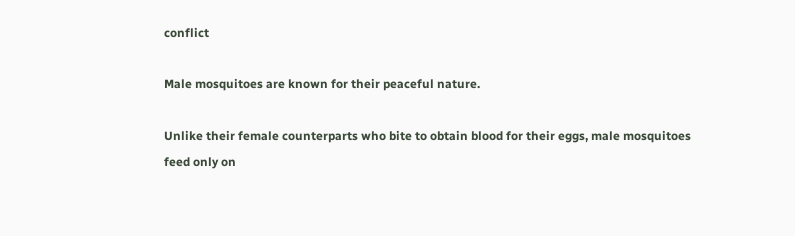conflict

Male mosquitoes are known for their peaceful nature.

Unlike their female counterparts who bite to obtain blood for their eggs, male mosquitoes feed only on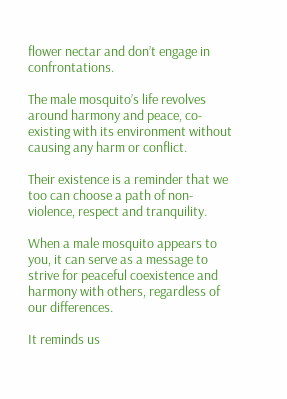flower nectar and don’t engage in confrontations.

The male mosquito’s life revolves around harmony and peace, co-existing with its environment without causing any harm or conflict.

Their existence is a reminder that we too can choose a path of non-violence, respect and tranquility.

When a male mosquito appears to you, it can serve as a message to strive for peaceful coexistence and harmony with others, regardless of our differences.

It reminds us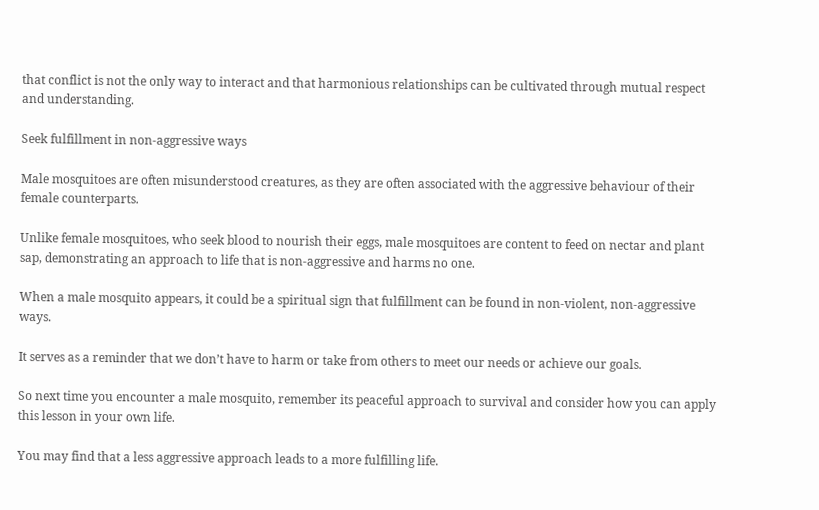that conflict is not the only way to interact and that harmonious relationships can be cultivated through mutual respect and understanding.

Seek fulfillment in non-aggressive ways

Male mosquitoes are often misunderstood creatures, as they are often associated with the aggressive behaviour of their female counterparts.

Unlike female mosquitoes, who seek blood to nourish their eggs, male mosquitoes are content to feed on nectar and plant sap, demonstrating an approach to life that is non-aggressive and harms no one.

When a male mosquito appears, it could be a spiritual sign that fulfillment can be found in non-violent, non-aggressive ways.

It serves as a reminder that we don’t have to harm or take from others to meet our needs or achieve our goals.

So next time you encounter a male mosquito, remember its peaceful approach to survival and consider how you can apply this lesson in your own life.

You may find that a less aggressive approach leads to a more fulfilling life.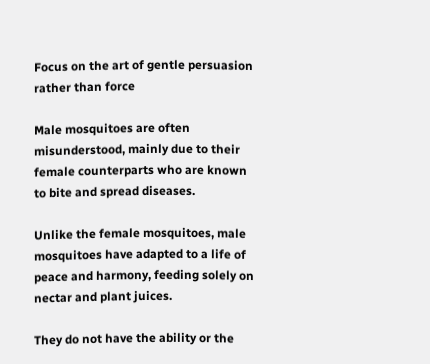Focus on the art of gentle persuasion rather than force

Male mosquitoes are often misunderstood, mainly due to their female counterparts who are known to bite and spread diseases.

Unlike the female mosquitoes, male mosquitoes have adapted to a life of peace and harmony, feeding solely on nectar and plant juices.

They do not have the ability or the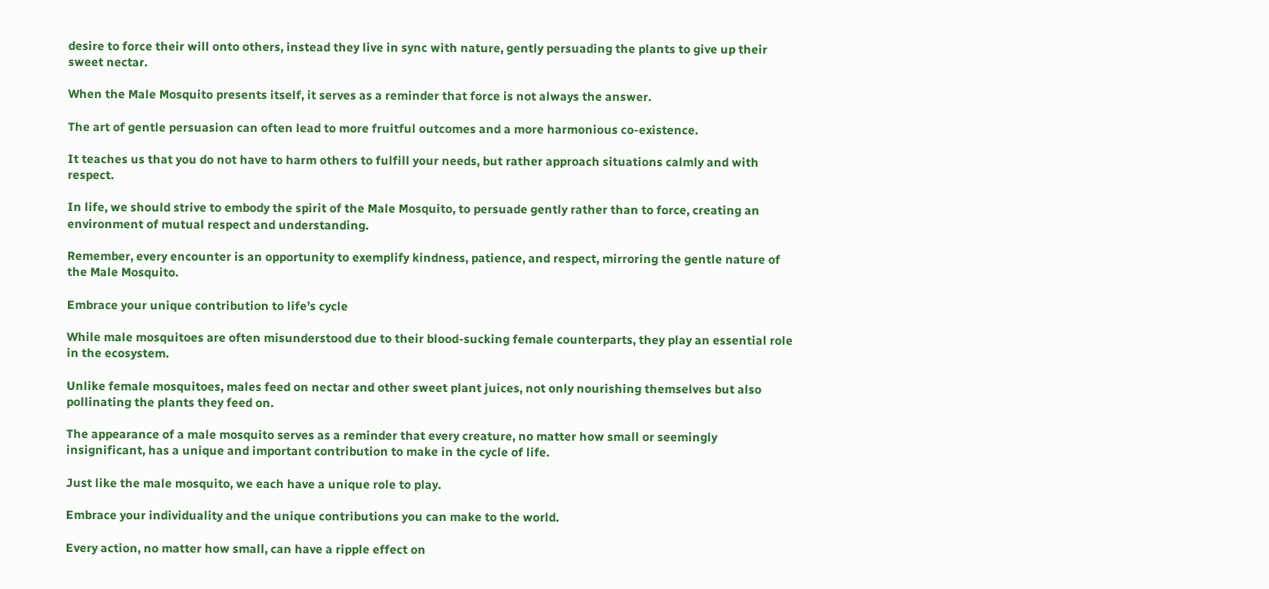desire to force their will onto others, instead they live in sync with nature, gently persuading the plants to give up their sweet nectar.

When the Male Mosquito presents itself, it serves as a reminder that force is not always the answer.

The art of gentle persuasion can often lead to more fruitful outcomes and a more harmonious co-existence.

It teaches us that you do not have to harm others to fulfill your needs, but rather approach situations calmly and with respect.

In life, we should strive to embody the spirit of the Male Mosquito, to persuade gently rather than to force, creating an environment of mutual respect and understanding.

Remember, every encounter is an opportunity to exemplify kindness, patience, and respect, mirroring the gentle nature of the Male Mosquito.

Embrace your unique contribution to life’s cycle

While male mosquitoes are often misunderstood due to their blood-sucking female counterparts, they play an essential role in the ecosystem.

Unlike female mosquitoes, males feed on nectar and other sweet plant juices, not only nourishing themselves but also pollinating the plants they feed on.

The appearance of a male mosquito serves as a reminder that every creature, no matter how small or seemingly insignificant, has a unique and important contribution to make in the cycle of life.

Just like the male mosquito, we each have a unique role to play.

Embrace your individuality and the unique contributions you can make to the world.

Every action, no matter how small, can have a ripple effect on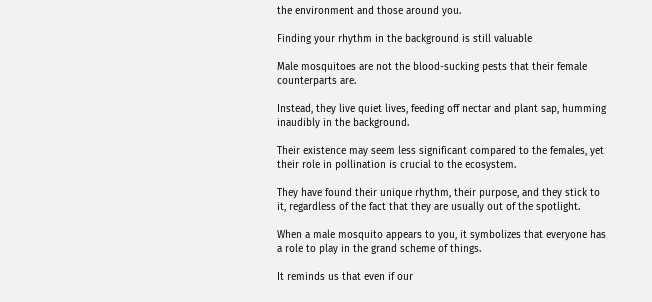the environment and those around you.

Finding your rhythm in the background is still valuable

Male mosquitoes are not the blood-sucking pests that their female counterparts are.

Instead, they live quiet lives, feeding off nectar and plant sap, humming inaudibly in the background.

Their existence may seem less significant compared to the females, yet their role in pollination is crucial to the ecosystem.

They have found their unique rhythm, their purpose, and they stick to it, regardless of the fact that they are usually out of the spotlight.

When a male mosquito appears to you, it symbolizes that everyone has a role to play in the grand scheme of things.

It reminds us that even if our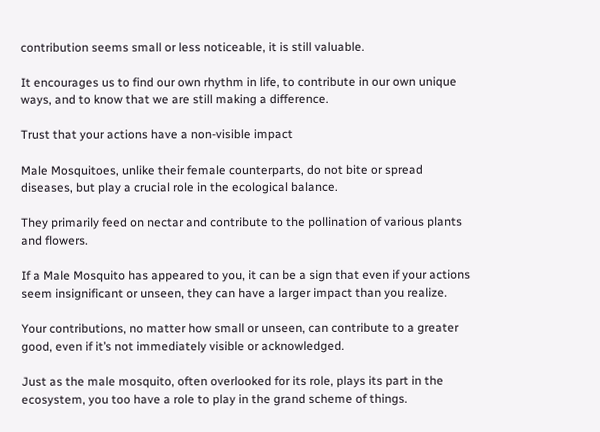contribution seems small or less noticeable, it is still valuable.

It encourages us to find our own rhythm in life, to contribute in our own unique ways, and to know that we are still making a difference.

Trust that your actions have a non-visible impact

Male Mosquitoes, unlike their female counterparts, do not bite or spread diseases, but play a crucial role in the ecological balance.

They primarily feed on nectar and contribute to the pollination of various plants and flowers.

If a Male Mosquito has appeared to you, it can be a sign that even if your actions seem insignificant or unseen, they can have a larger impact than you realize.

Your contributions, no matter how small or unseen, can contribute to a greater good, even if it’s not immediately visible or acknowledged.

Just as the male mosquito, often overlooked for its role, plays its part in the ecosystem, you too have a role to play in the grand scheme of things.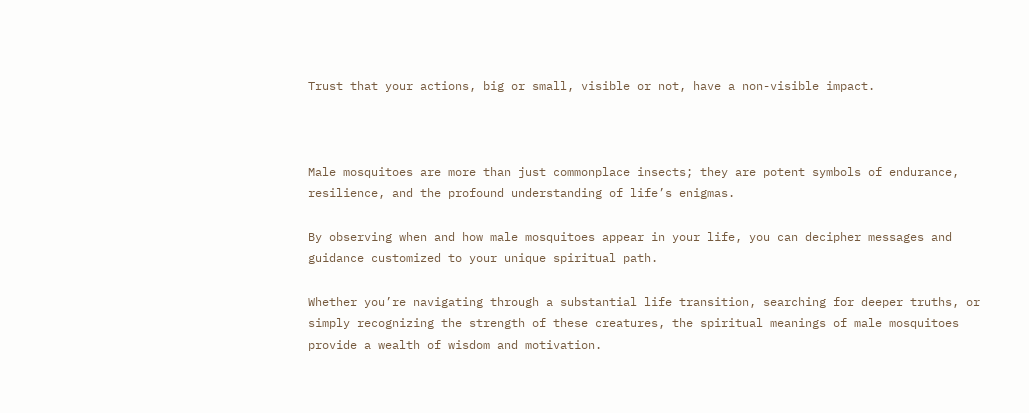Trust that your actions, big or small, visible or not, have a non-visible impact.



Male mosquitoes are more than just commonplace insects; they are potent symbols of endurance, resilience, and the profound understanding of life’s enigmas.

By observing when and how male mosquitoes appear in your life, you can decipher messages and guidance customized to your unique spiritual path.

Whether you’re navigating through a substantial life transition, searching for deeper truths, or simply recognizing the strength of these creatures, the spiritual meanings of male mosquitoes provide a wealth of wisdom and motivation.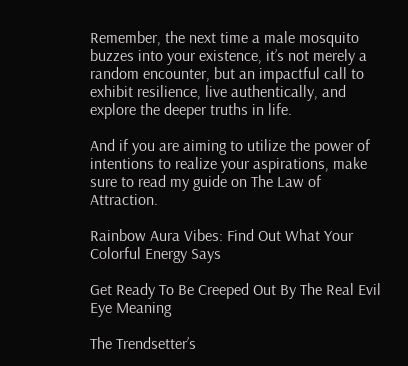Remember, the next time a male mosquito buzzes into your existence, it’s not merely a random encounter, but an impactful call to exhibit resilience, live authentically, and explore the deeper truths in life.

And if you are aiming to utilize the power of intentions to realize your aspirations, make sure to read my guide on The Law of Attraction.

Rainbow Aura Vibes: Find Out What Your Colorful Energy Says

Get Ready To Be Creeped Out By The Real Evil Eye Meaning

The Trendsetter’s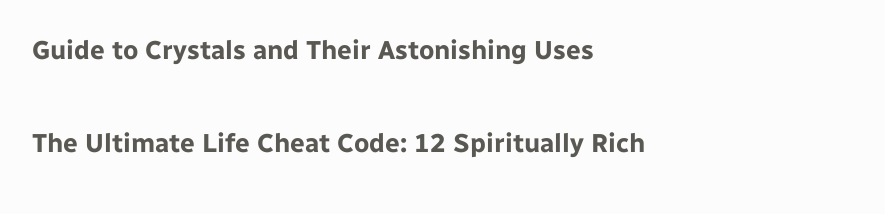Guide to Crystals and Their Astonishing Uses

The Ultimate Life Cheat Code: 12 Spiritually Rich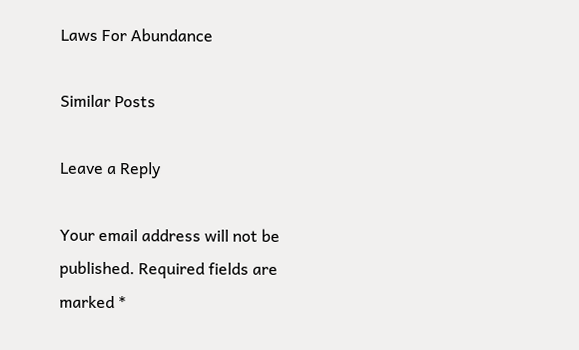Laws For Abundance

Similar Posts

Leave a Reply

Your email address will not be published. Required fields are marked *